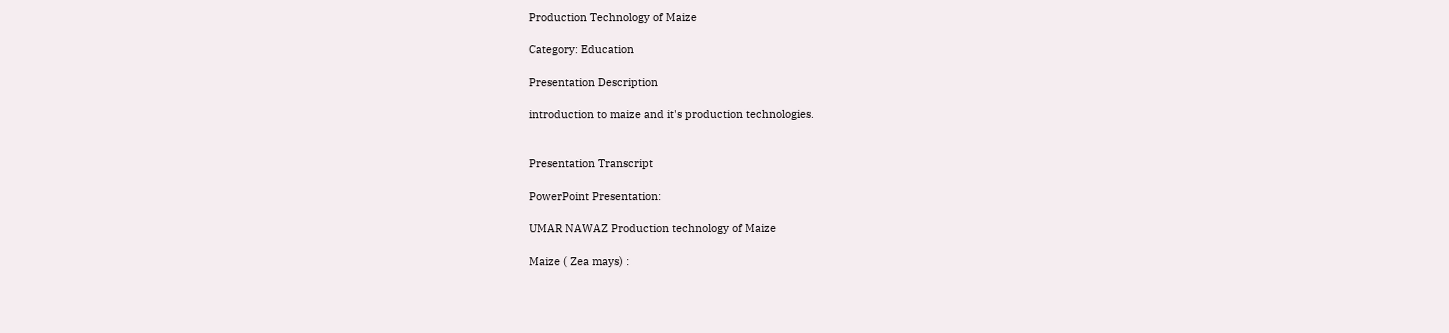Production Technology of Maize

Category: Education

Presentation Description

introduction to maize and it's production technologies.


Presentation Transcript

PowerPoint Presentation:

UMAR NAWAZ Production technology of Maize

Maize ( Zea mays) :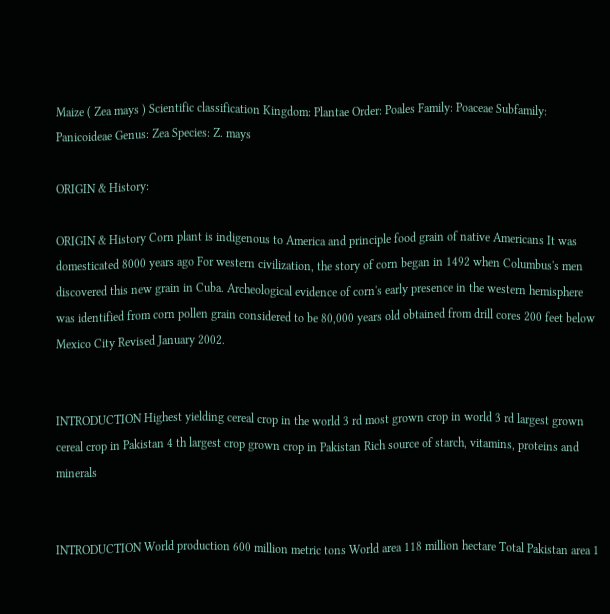Maize ( Zea mays ) Scientific classification Kingdom: Plantae Order: Poales Family: Poaceae Subfamily: Panicoideae Genus: Zea Species: Z. mays

ORIGIN & History:

ORIGIN & History Corn plant is indigenous to America and principle food grain of native Americans It was domesticated 8000 years ago For western civilization, the story of corn began in 1492 when Columbus's men discovered this new grain in Cuba. Archeological evidence of corn's early presence in the western hemisphere was identified from corn pollen grain considered to be 80,000 years old obtained from drill cores 200 feet below Mexico City Revised January 2002.


INTRODUCTION Highest yielding cereal crop in the world 3 rd most grown crop in world 3 rd largest grown cereal crop in Pakistan 4 th largest crop grown crop in Pakistan Rich source of starch, vitamins, proteins and minerals


INTRODUCTION World production 600 million metric tons World area 118 million hectare Total Pakistan area 1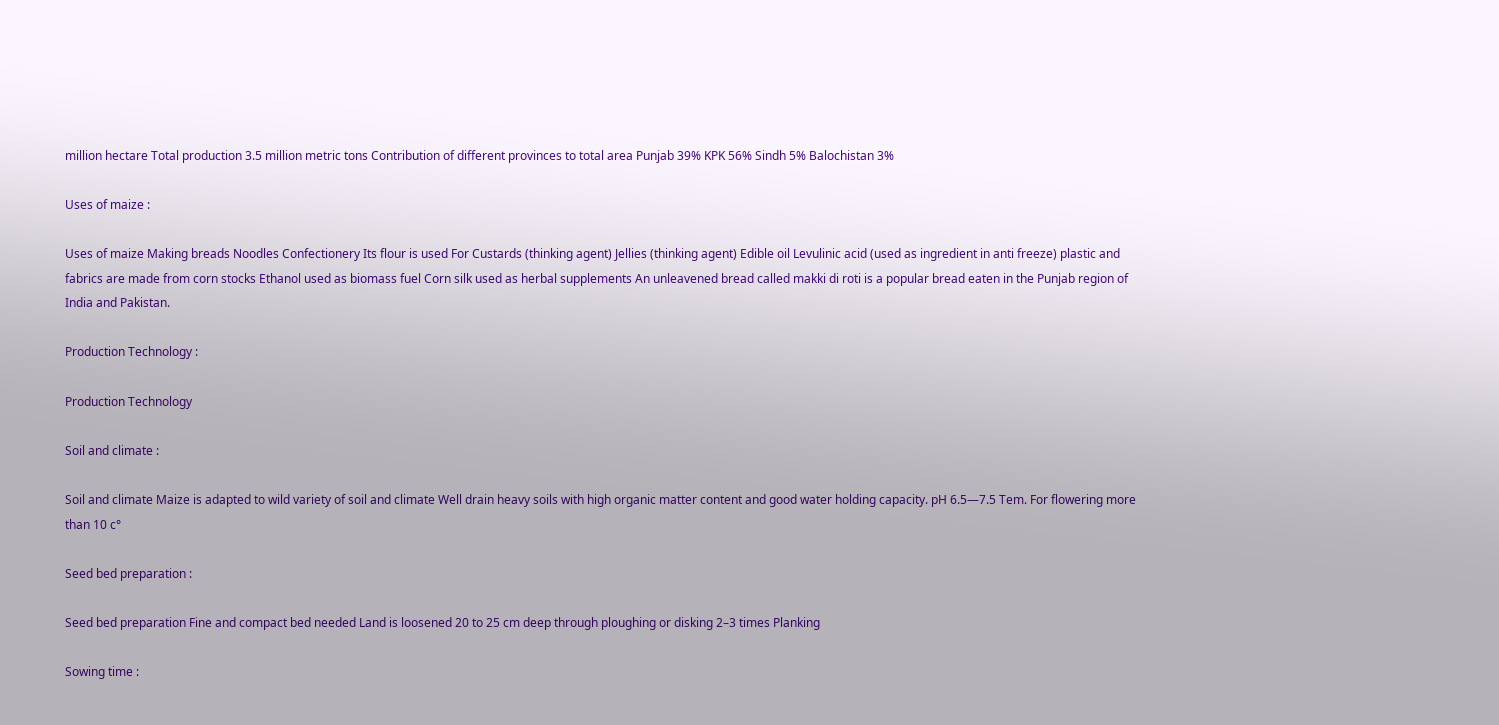million hectare Total production 3.5 million metric tons Contribution of different provinces to total area Punjab 39% KPK 56% Sindh 5% Balochistan 3%

Uses of maize :

Uses of maize Making breads Noodles Confectionery Its flour is used For Custards (thinking agent) Jellies (thinking agent) Edible oil Levulinic acid (used as ingredient in anti freeze) plastic and fabrics are made from corn stocks Ethanol used as biomass fuel Corn silk used as herbal supplements An unleavened bread called makki di roti is a popular bread eaten in the Punjab region of India and Pakistan.

Production Technology :

Production Technology

Soil and climate :

Soil and climate Maize is adapted to wild variety of soil and climate Well drain heavy soils with high organic matter content and good water holding capacity. pH 6.5—7.5 Tem. For flowering more than 10 c°

Seed bed preparation :

Seed bed preparation Fine and compact bed needed Land is loosened 20 to 25 cm deep through ploughing or disking 2–3 times Planking

Sowing time :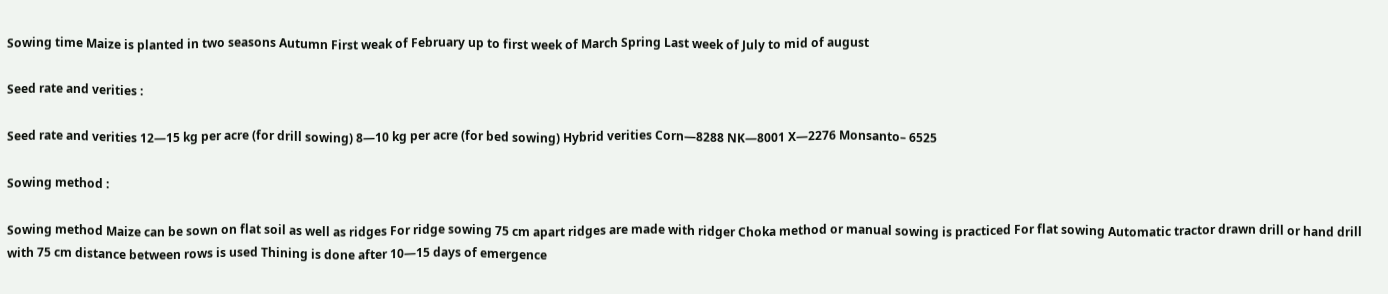Sowing time Maize is planted in two seasons Autumn First weak of February up to first week of March Spring Last week of July to mid of august

Seed rate and verities :

Seed rate and verities 12—15 kg per acre (for drill sowing) 8—10 kg per acre (for bed sowing) Hybrid verities Corn—8288 NK—8001 X—2276 Monsanto– 6525

Sowing method :

Sowing method Maize can be sown on flat soil as well as ridges For ridge sowing 75 cm apart ridges are made with ridger Choka method or manual sowing is practiced For flat sowing Automatic tractor drawn drill or hand drill with 75 cm distance between rows is used Thining is done after 10—15 days of emergence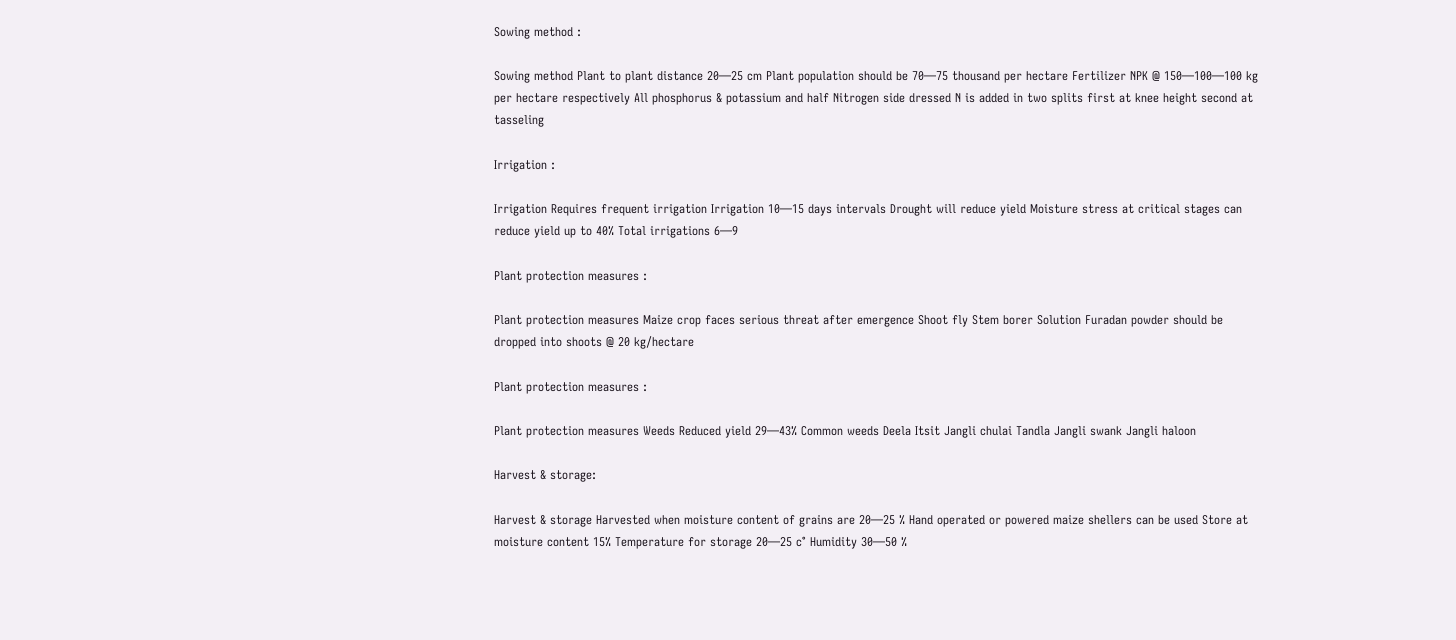Sowing method :

Sowing method Plant to plant distance 20—25 cm Plant population should be 70—75 thousand per hectare Fertilizer NPK @ 150—100—100 kg per hectare respectively All phosphorus & potassium and half Nitrogen side dressed N is added in two splits first at knee height second at tasseling

Irrigation :

Irrigation Requires frequent irrigation Irrigation 10—15 days intervals Drought will reduce yield Moisture stress at critical stages can reduce yield up to 40% Total irrigations 6—9

Plant protection measures :

Plant protection measures Maize crop faces serious threat after emergence Shoot fly Stem borer Solution Furadan powder should be dropped into shoots @ 20 kg/hectare

Plant protection measures :

Plant protection measures Weeds Reduced yield 29—43% Common weeds Deela Itsit Jangli chulai Tandla Jangli swank Jangli haloon

Harvest & storage:

Harvest & storage Harvested when moisture content of grains are 20—25 % Hand operated or powered maize shellers can be used Store at moisture content 15% Temperature for storage 20—25 c° Humidity 30—50 %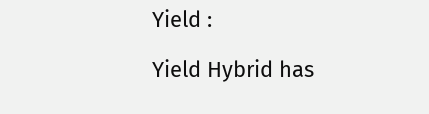Yield :

Yield Hybrid has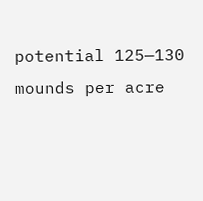potential 125—130 mounds per acre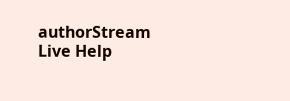authorStream Live Help